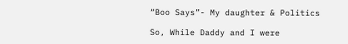“Boo Says”- My daughter & Politics

So, While Daddy and I were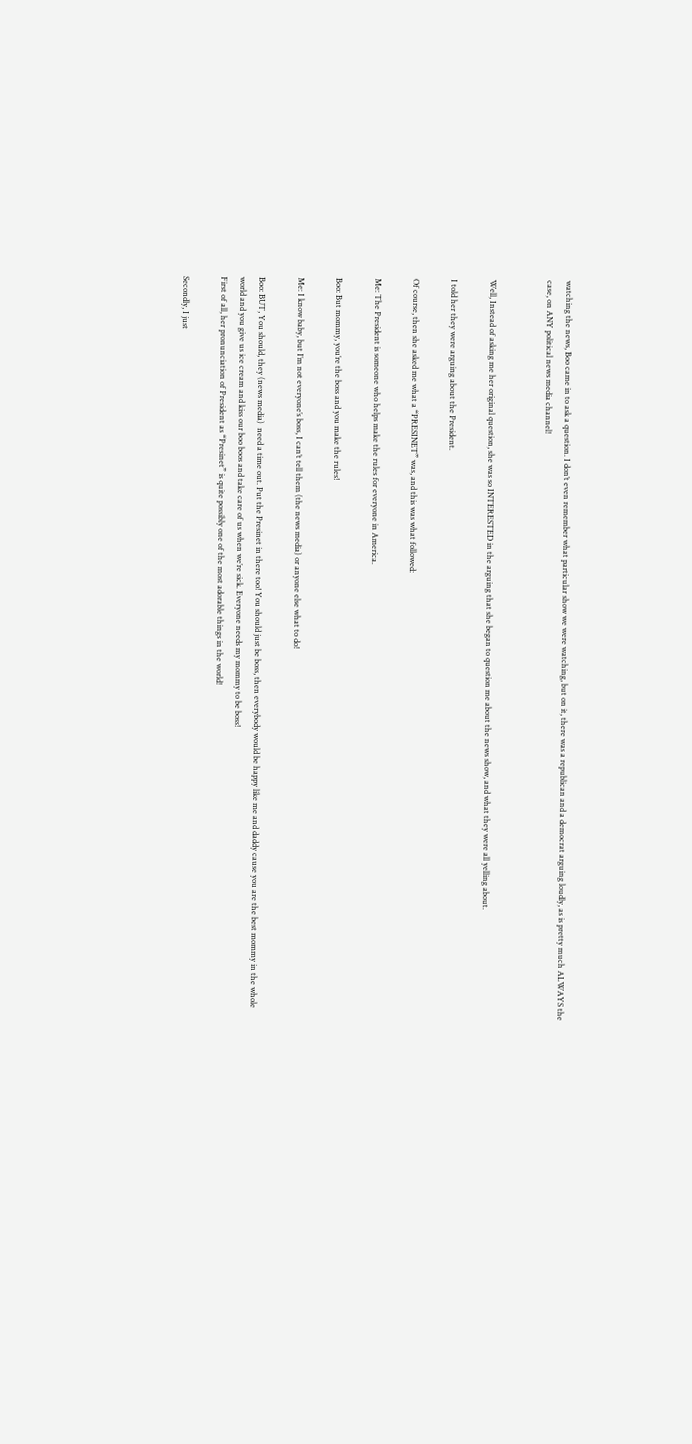watching the news, Boo came in to ask a question. I don’t even remember what particular show we were watching, but on it, there was a republican and a democrat arguing loudly, as is pretty much ALWAYS the case, on ANY political news media channel!


Well, Instead of asking me her original question, she was so INTERESTED in the arguing that she began to question me about the news show, and what they were all yelling about.

I told her they were arguing about the President.

Of course, then she asked me what a “PRESINET” was, and this was what followed:

Me: The President is someone who helps make the rules for everyone in America.

Boo: But mommy, you’re the boss and you make the rules!

Me: I know baby, but I’m not everyone’s boss, I can’t tell them (the news media) or anyone else what to do!

Boo: BUT, You should, they (news media)  need a time out. Put the Presinet in there too! You should just be boss, then everybody would be happy like me and daddy cause you are the best mommy in the whole world and you give us ice cream and kiss our boo boos and take care of us when we’re sick. Everyone needs my mommy to be boss!
First of all, her pronunciation of President as “Presinet” is quite possibly one of the most adorable things in the world!

Secondly, I just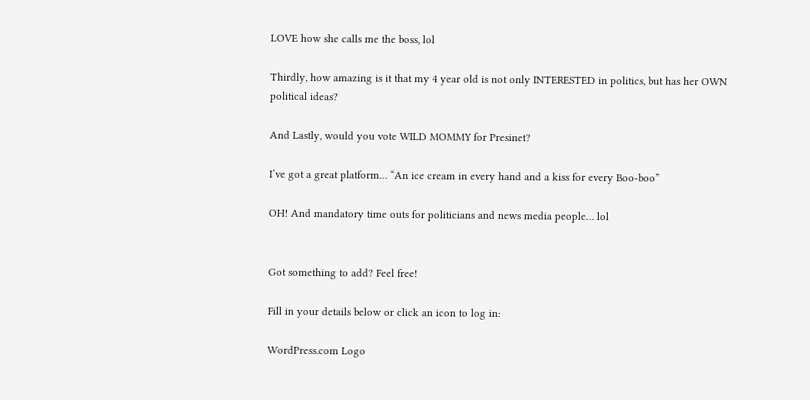LOVE how she calls me the boss, lol

Thirdly, how amazing is it that my 4 year old is not only INTERESTED in politics, but has her OWN political ideas?

And Lastly, would you vote WILD MOMMY for Presinet?

I’ve got a great platform… “An ice cream in every hand and a kiss for every Boo-boo”

OH! And mandatory time outs for politicians and news media people… lol


Got something to add? Feel free!

Fill in your details below or click an icon to log in:

WordPress.com Logo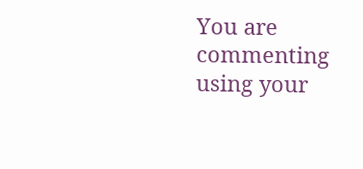You are commenting using your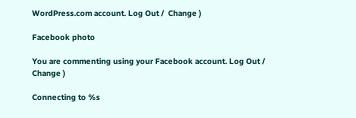WordPress.com account. Log Out /  Change )

Facebook photo

You are commenting using your Facebook account. Log Out /  Change )

Connecting to %s